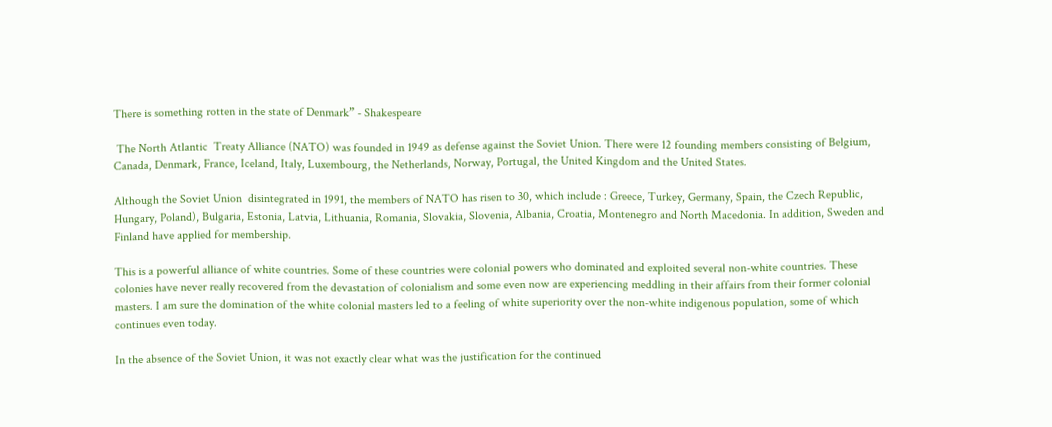There is something rotten in the state of Denmark” - Shakespeare

 The North Atlantic  Treaty Alliance (NATO) was founded in 1949 as defense against the Soviet Union. There were 12 founding members consisting of Belgium, Canada, Denmark, France, Iceland, Italy, Luxembourg, the Netherlands, Norway, Portugal, the United Kingdom and the United States.

Although the Soviet Union  disintegrated in 1991, the members of NATO has risen to 30, which include : Greece, Turkey, Germany, Spain, the Czech Republic, Hungary, Poland), Bulgaria, Estonia, Latvia, Lithuania, Romania, Slovakia, Slovenia, Albania, Croatia, Montenegro and North Macedonia. In addition, Sweden and Finland have applied for membership.

This is a powerful alliance of white countries. Some of these countries were colonial powers who dominated and exploited several non-white countries. These colonies have never really recovered from the devastation of colonialism and some even now are experiencing meddling in their affairs from their former colonial masters. I am sure the domination of the white colonial masters led to a feeling of white superiority over the non-white indigenous population, some of which continues even today.

In the absence of the Soviet Union, it was not exactly clear what was the justification for the continued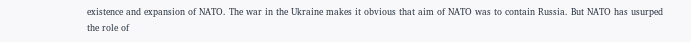existence and expansion of NATO. The war in the Ukraine makes it obvious that aim of NATO was to contain Russia. But NATO has usurped the role of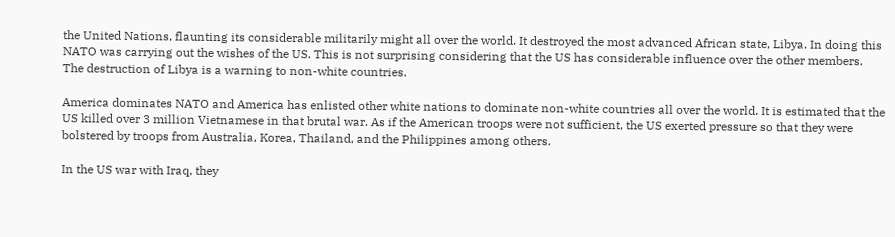the United Nations, flaunting its considerable militarily might all over the world. It destroyed the most advanced African state, Libya. In doing this NATO was carrying out the wishes of the US. This is not surprising considering that the US has considerable influence over the other members. The destruction of Libya is a warning to non-white countries.

America dominates NATO and America has enlisted other white nations to dominate non-white countries all over the world. It is estimated that the US killed over 3 million Vietnamese in that brutal war. As if the American troops were not sufficient, the US exerted pressure so that they were bolstered by troops from Australia, Korea, Thailand, and the Philippines among others.

In the US war with Iraq, they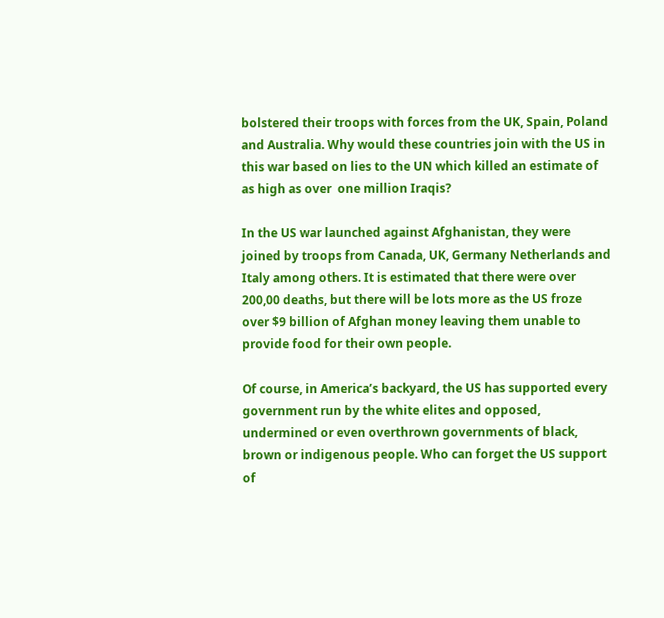bolstered their troops with forces from the UK, Spain, Poland and Australia. Why would these countries join with the US in this war based on lies to the UN which killed an estimate of as high as over  one million Iraqis?

In the US war launched against Afghanistan, they were joined by troops from Canada, UK, Germany Netherlands and Italy among others. It is estimated that there were over 200,00 deaths, but there will be lots more as the US froze over $9 billion of Afghan money leaving them unable to provide food for their own people.

Of course, in America’s backyard, the US has supported every government run by the white elites and opposed, undermined or even overthrown governments of black,  brown or indigenous people. Who can forget the US support of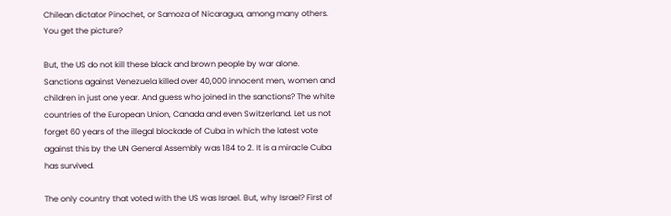Chilean dictator Pinochet, or Samoza of Nicaragua, among many others. You get the picture?

But, the US do not kill these black and brown people by war alone. Sanctions against Venezuela killed over 40,000 innocent men, women and children in just one year. And guess who joined in the sanctions? The white countries of the European Union, Canada and even Switzerland. Let us not forget 60 years of the illegal blockade of Cuba in which the latest vote against this by the UN General Assembly was 184 to 2. It is a miracle Cuba has survived.

The only country that voted with the US was Israel. But, why Israel? First of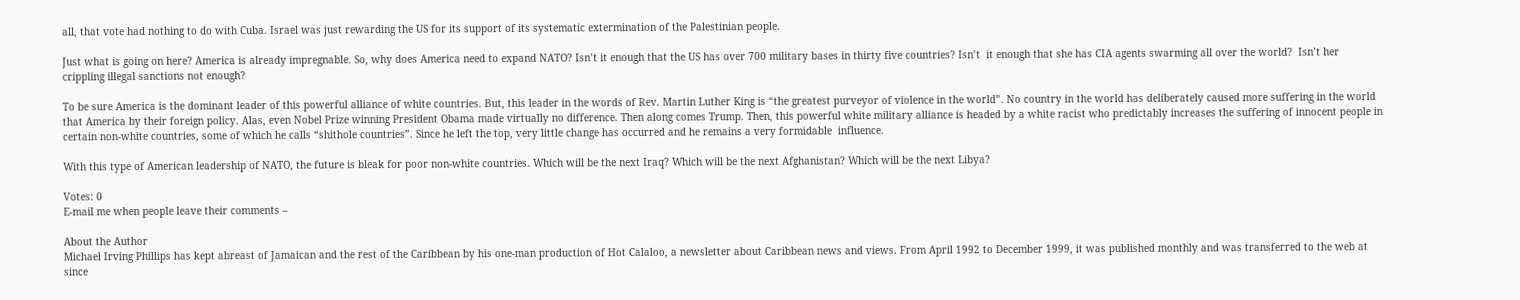all, that vote had nothing to do with Cuba. Israel was just rewarding the US for its support of its systematic extermination of the Palestinian people.

Just what is going on here? America is already impregnable. So, why does America need to expand NATO? Isn’t it enough that the US has over 700 military bases in thirty five countries? Isn’t  it enough that she has CIA agents swarming all over the world?  Isn’t her crippling illegal sanctions not enough?

To be sure America is the dominant leader of this powerful alliance of white countries. But, this leader in the words of Rev. Martin Luther King is “the greatest purveyor of violence in the world”. No country in the world has deliberately caused more suffering in the world that America by their foreign policy. Alas, even Nobel Prize winning President Obama made virtually no difference. Then along comes Trump. Then, this powerful white military alliance is headed by a white racist who predictably increases the suffering of innocent people in certain non-white countries, some of which he calls “shithole countries”. Since he left the top, very little change has occurred and he remains a very formidable  influence.

With this type of American leadership of NATO, the future is bleak for poor non-white countries. Which will be the next Iraq? Which will be the next Afghanistan? Which will be the next Libya?

Votes: 0
E-mail me when people leave their comments –

About the Author
Michael Irving Phillips has kept abreast of Jamaican and the rest of the Caribbean by his one-man production of Hot Calaloo, a newsletter about Caribbean news and views. From April 1992 to December 1999, it was published monthly and was transferred to the web at since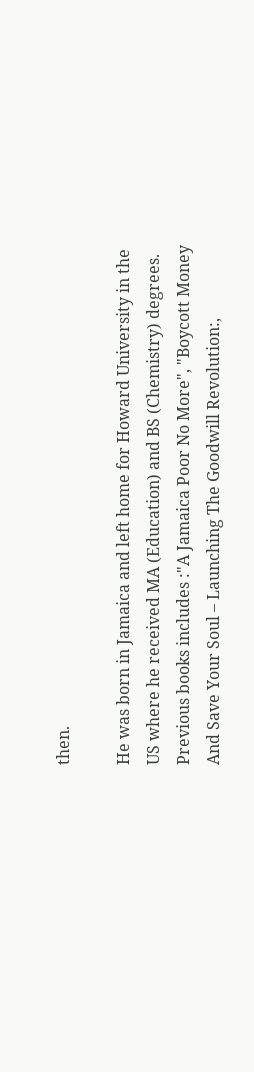then.

He was born in Jamaica and left home for Howard University in the US where he received MA (Education) and BS (Chemistry) degrees. Previous books includes :"A Jamaica Poor No More", "Boycott Money And Save Your Soul – Launching The Goodwill Revolution:,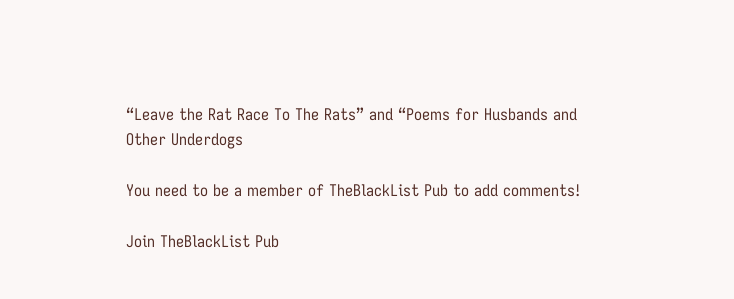“Leave the Rat Race To The Rats” and “Poems for Husbands and Other Underdogs

You need to be a member of TheBlackList Pub to add comments!

Join TheBlackList Pub